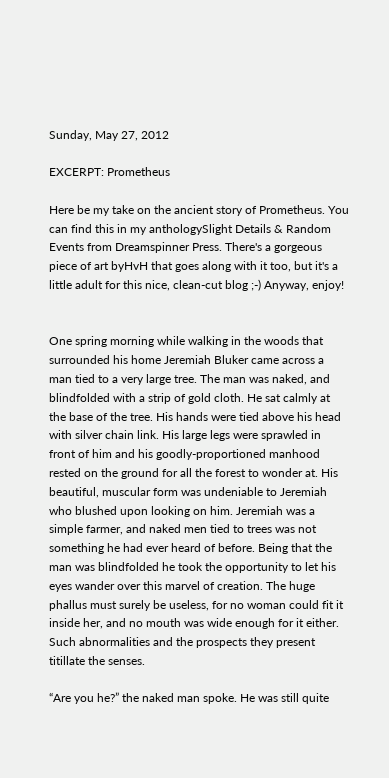Sunday, May 27, 2012

EXCERPT: Prometheus

Here be my take on the ancient story of Prometheus. You can find this in my anthologySlight Details & Random Events from Dreamspinner Press. There's a gorgeous piece of art byHvH that goes along with it too, but it's a little adult for this nice, clean-cut blog ;-) Anyway, enjoy!


One spring morning while walking in the woods that surrounded his home Jeremiah Bluker came across a man tied to a very large tree. The man was naked, and blindfolded with a strip of gold cloth. He sat calmly at the base of the tree. His hands were tied above his head with silver chain link. His large legs were sprawled in front of him and his goodly-proportioned manhood rested on the ground for all the forest to wonder at. His beautiful, muscular form was undeniable to Jeremiah who blushed upon looking on him. Jeremiah was a simple farmer, and naked men tied to trees was not something he had ever heard of before. Being that the man was blindfolded he took the opportunity to let his eyes wander over this marvel of creation. The huge phallus must surely be useless, for no woman could fit it inside her, and no mouth was wide enough for it either. Such abnormalities and the prospects they present titillate the senses.

“Are you he?” the naked man spoke. He was still quite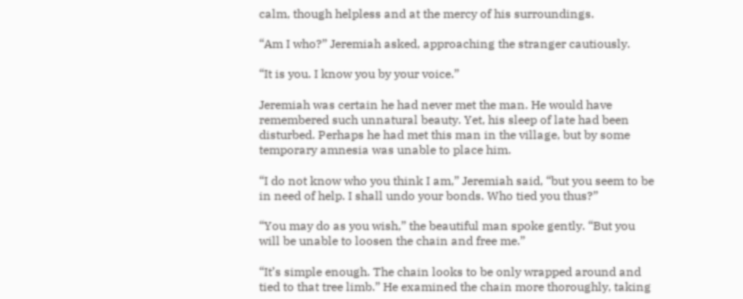calm, though helpless and at the mercy of his surroundings.

“Am I who?” Jeremiah asked, approaching the stranger cautiously.

“It is you. I know you by your voice.”

Jeremiah was certain he had never met the man. He would have remembered such unnatural beauty. Yet, his sleep of late had been disturbed. Perhaps he had met this man in the village, but by some temporary amnesia was unable to place him.

“I do not know who you think I am,” Jeremiah said, “but you seem to be in need of help. I shall undo your bonds. Who tied you thus?”

“You may do as you wish,” the beautiful man spoke gently. “But you will be unable to loosen the chain and free me.”

“It’s simple enough. The chain looks to be only wrapped around and tied to that tree limb.” He examined the chain more thoroughly, taking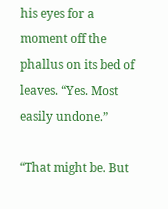his eyes for a moment off the phallus on its bed of leaves. “Yes. Most easily undone.”

“That might be. But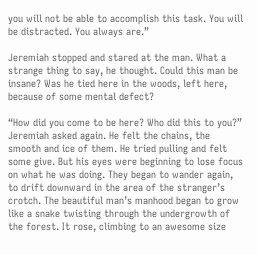you will not be able to accomplish this task. You will be distracted. You always are.”

Jeremiah stopped and stared at the man. What a strange thing to say, he thought. Could this man be insane? Was he tied here in the woods, left here, because of some mental defect?

“How did you come to be here? Who did this to you?” Jeremiah asked again. He felt the chains, the smooth and ice of them. He tried pulling and felt some give. But his eyes were beginning to lose focus on what he was doing. They began to wander again, to drift downward in the area of the stranger’s crotch. The beautiful man’s manhood began to grow like a snake twisting through the undergrowth of the forest. It rose, climbing to an awesome size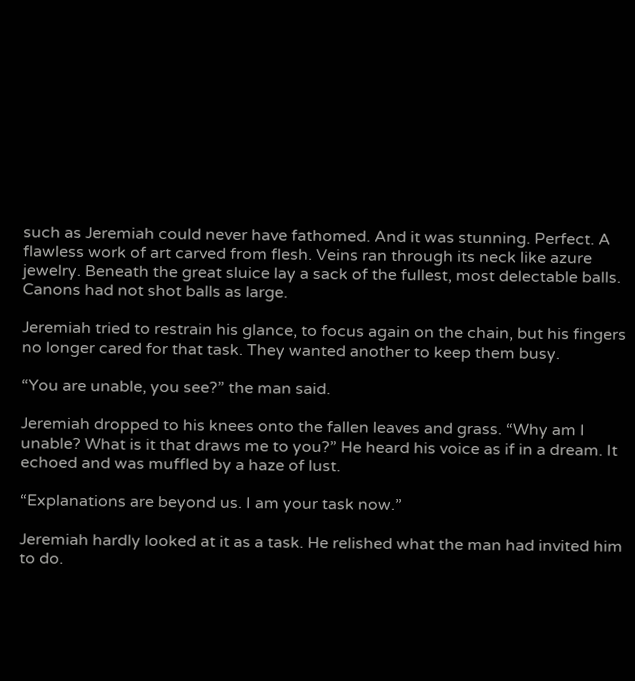such as Jeremiah could never have fathomed. And it was stunning. Perfect. A flawless work of art carved from flesh. Veins ran through its neck like azure jewelry. Beneath the great sluice lay a sack of the fullest, most delectable balls. Canons had not shot balls as large.

Jeremiah tried to restrain his glance, to focus again on the chain, but his fingers no longer cared for that task. They wanted another to keep them busy.

“You are unable, you see?” the man said.

Jeremiah dropped to his knees onto the fallen leaves and grass. “Why am I unable? What is it that draws me to you?” He heard his voice as if in a dream. It echoed and was muffled by a haze of lust.

“Explanations are beyond us. I am your task now.”

Jeremiah hardly looked at it as a task. He relished what the man had invited him to do.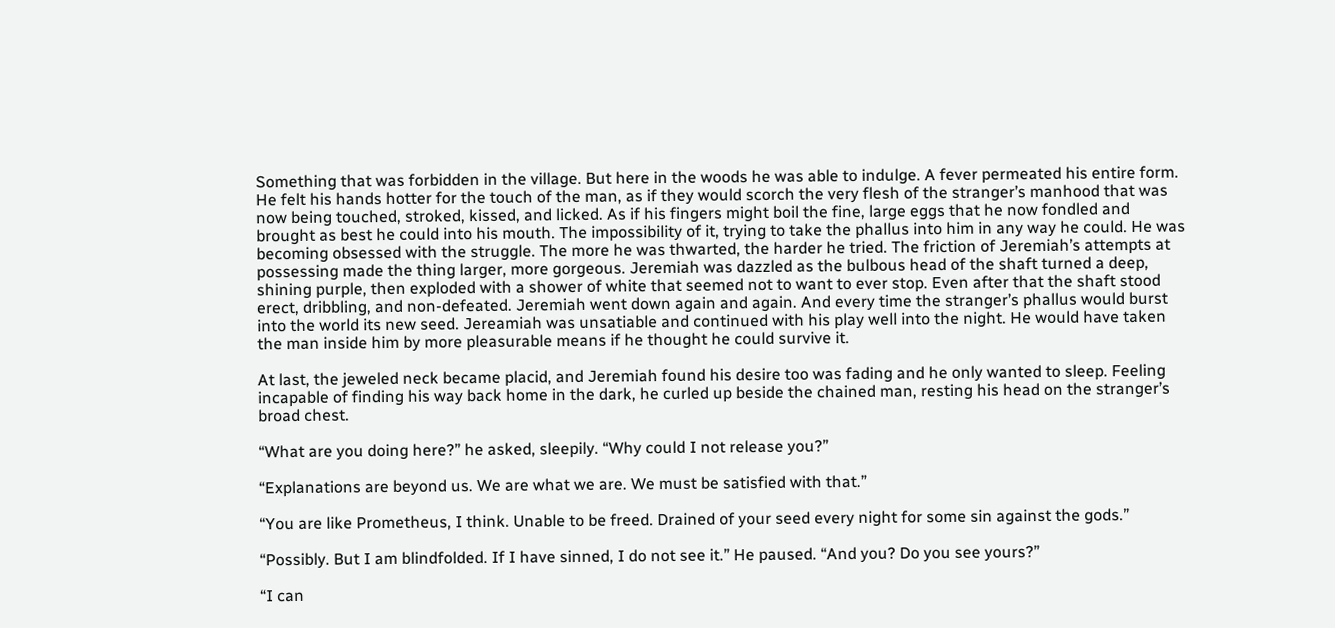Something that was forbidden in the village. But here in the woods he was able to indulge. A fever permeated his entire form. He felt his hands hotter for the touch of the man, as if they would scorch the very flesh of the stranger’s manhood that was now being touched, stroked, kissed, and licked. As if his fingers might boil the fine, large eggs that he now fondled and brought as best he could into his mouth. The impossibility of it, trying to take the phallus into him in any way he could. He was becoming obsessed with the struggle. The more he was thwarted, the harder he tried. The friction of Jeremiah’s attempts at possessing made the thing larger, more gorgeous. Jeremiah was dazzled as the bulbous head of the shaft turned a deep, shining purple, then exploded with a shower of white that seemed not to want to ever stop. Even after that the shaft stood erect, dribbling, and non-defeated. Jeremiah went down again and again. And every time the stranger’s phallus would burst into the world its new seed. Jereamiah was unsatiable and continued with his play well into the night. He would have taken the man inside him by more pleasurable means if he thought he could survive it.

At last, the jeweled neck became placid, and Jeremiah found his desire too was fading and he only wanted to sleep. Feeling incapable of finding his way back home in the dark, he curled up beside the chained man, resting his head on the stranger’s broad chest.

“What are you doing here?” he asked, sleepily. “Why could I not release you?”

“Explanations are beyond us. We are what we are. We must be satisfied with that.”

“You are like Prometheus, I think. Unable to be freed. Drained of your seed every night for some sin against the gods.”

“Possibly. But I am blindfolded. If I have sinned, I do not see it.” He paused. “And you? Do you see yours?”

“I can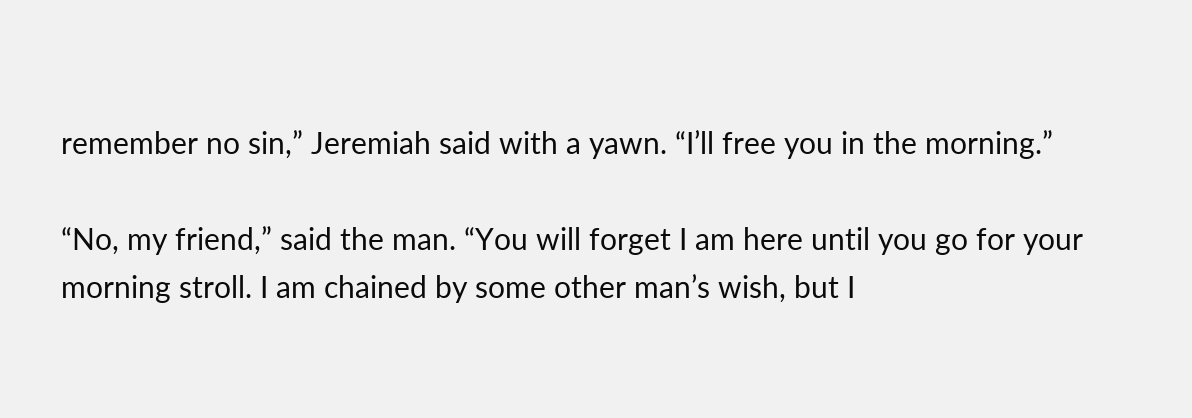remember no sin,” Jeremiah said with a yawn. “I’ll free you in the morning.”

“No, my friend,” said the man. “You will forget I am here until you go for your morning stroll. I am chained by some other man’s wish, but I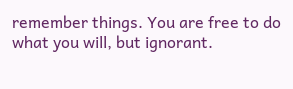remember things. You are free to do what you will, but ignorant.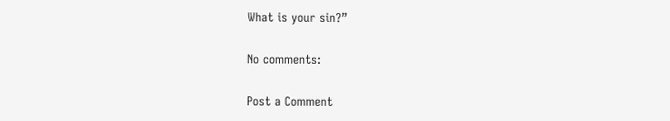What is your sin?”

No comments:

Post a Comment